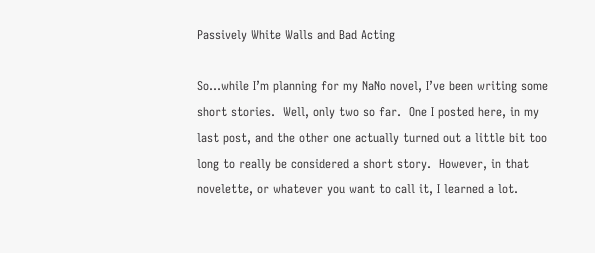Passively White Walls and Bad Acting

So…while I’m planning for my NaNo novel, I’ve been writing some short stories.  Well, only two so far.  One I posted here, in my last post, and the other one actually turned out a little bit too long to really be considered a short story.  However, in that novelette, or whatever you want to call it, I learned a lot.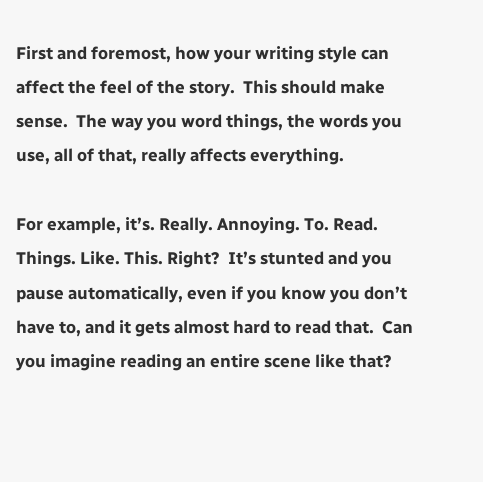First and foremost, how your writing style can affect the feel of the story.  This should make sense.  The way you word things, the words you use, all of that, really affects everything.

For example, it’s. Really. Annoying. To. Read. Things. Like. This. Right?  It’s stunted and you pause automatically, even if you know you don’t have to, and it gets almost hard to read that.  Can you imagine reading an entire scene like that?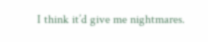I think it’d give me nightmares.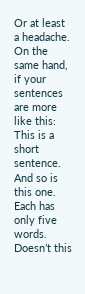Or at least a headache.  On the same hand, if your sentences are more like this: This is a short sentence.  And so is this one.  Each has only five words.  Doesn’t this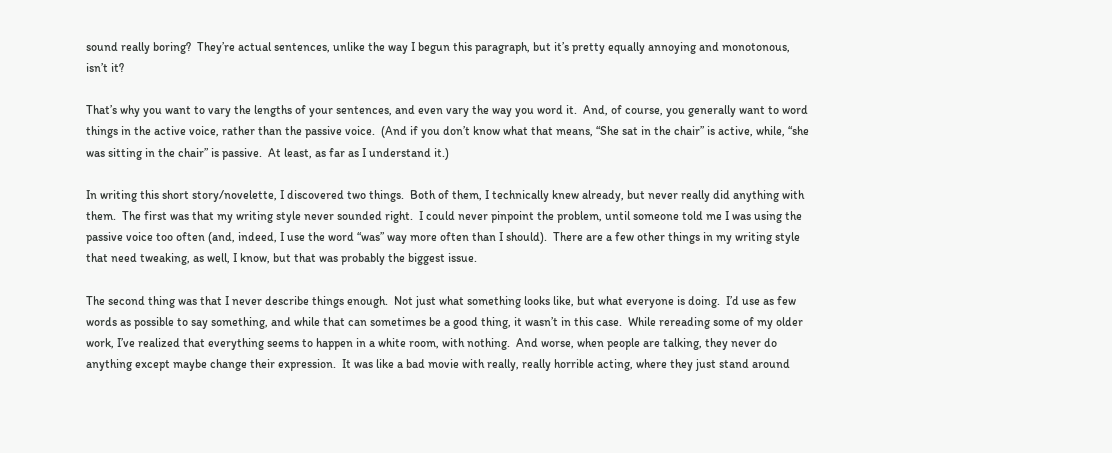sound really boring?  They’re actual sentences, unlike the way I begun this paragraph, but it’s pretty equally annoying and monotonous, isn’t it?

That’s why you want to vary the lengths of your sentences, and even vary the way you word it.  And, of course, you generally want to word things in the active voice, rather than the passive voice.  (And if you don’t know what that means, “She sat in the chair” is active, while, “she was sitting in the chair” is passive.  At least, as far as I understand it.)

In writing this short story/novelette, I discovered two things.  Both of them, I technically knew already, but never really did anything with them.  The first was that my writing style never sounded right.  I could never pinpoint the problem, until someone told me I was using the passive voice too often (and, indeed, I use the word “was” way more often than I should).  There are a few other things in my writing style that need tweaking, as well, I know, but that was probably the biggest issue.

The second thing was that I never describe things enough.  Not just what something looks like, but what everyone is doing.  I’d use as few words as possible to say something, and while that can sometimes be a good thing, it wasn’t in this case.  While rereading some of my older work, I’ve realized that everything seems to happen in a white room, with nothing.  And worse, when people are talking, they never do anything except maybe change their expression.  It was like a bad movie with really, really horrible acting, where they just stand around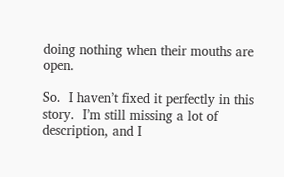doing nothing when their mouths are open.

So.  I haven’t fixed it perfectly in this story.  I’m still missing a lot of description, and I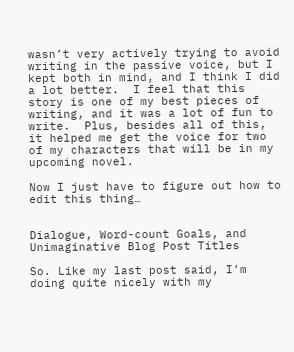wasn’t very actively trying to avoid writing in the passive voice, but I kept both in mind, and I think I did a lot better.  I feel that this story is one of my best pieces of writing, and it was a lot of fun to write.  Plus, besides all of this, it helped me get the voice for two of my characters that will be in my upcoming novel.

Now I just have to figure out how to edit this thing…


Dialogue, Word-count Goals, and Unimaginative Blog Post Titles

So. Like my last post said, I’m doing quite nicely with my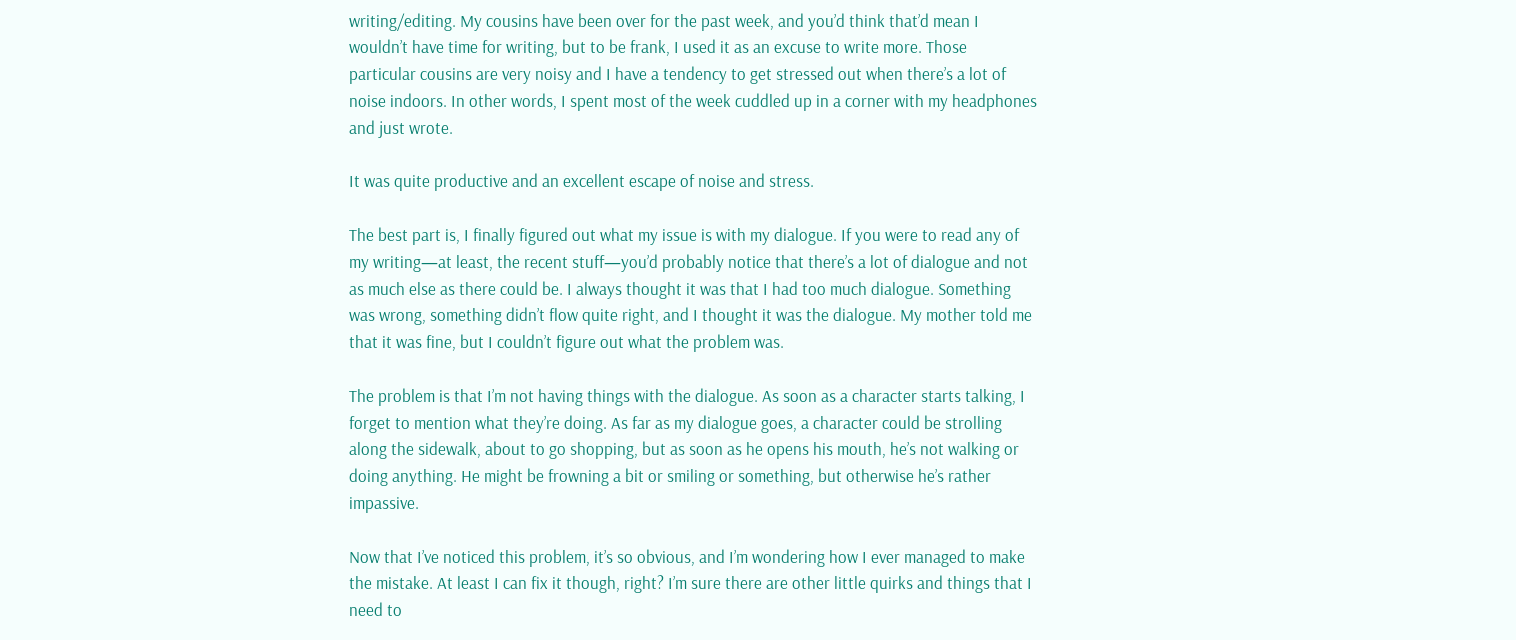writing/editing. My cousins have been over for the past week, and you’d think that’d mean I wouldn’t have time for writing, but to be frank, I used it as an excuse to write more. Those particular cousins are very noisy and I have a tendency to get stressed out when there’s a lot of noise indoors. In other words, I spent most of the week cuddled up in a corner with my headphones and just wrote.

It was quite productive and an excellent escape of noise and stress.

The best part is, I finally figured out what my issue is with my dialogue. If you were to read any of my writing—at least, the recent stuff—you’d probably notice that there’s a lot of dialogue and not as much else as there could be. I always thought it was that I had too much dialogue. Something was wrong, something didn’t flow quite right, and I thought it was the dialogue. My mother told me that it was fine, but I couldn’t figure out what the problem was.

The problem is that I’m not having things with the dialogue. As soon as a character starts talking, I forget to mention what they’re doing. As far as my dialogue goes, a character could be strolling along the sidewalk, about to go shopping, but as soon as he opens his mouth, he’s not walking or doing anything. He might be frowning a bit or smiling or something, but otherwise he’s rather impassive.

Now that I’ve noticed this problem, it’s so obvious, and I’m wondering how I ever managed to make the mistake. At least I can fix it though, right? I’m sure there are other little quirks and things that I need to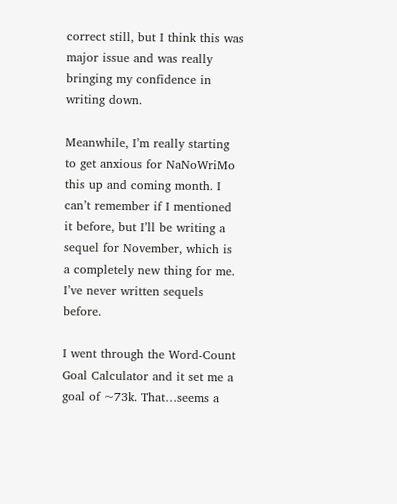correct still, but I think this was major issue and was really bringing my confidence in writing down.

Meanwhile, I’m really starting to get anxious for NaNoWriMo this up and coming month. I can’t remember if I mentioned it before, but I’ll be writing a sequel for November, which is a completely new thing for me. I’ve never written sequels before.

I went through the Word-Count Goal Calculator and it set me a goal of ~73k. That…seems a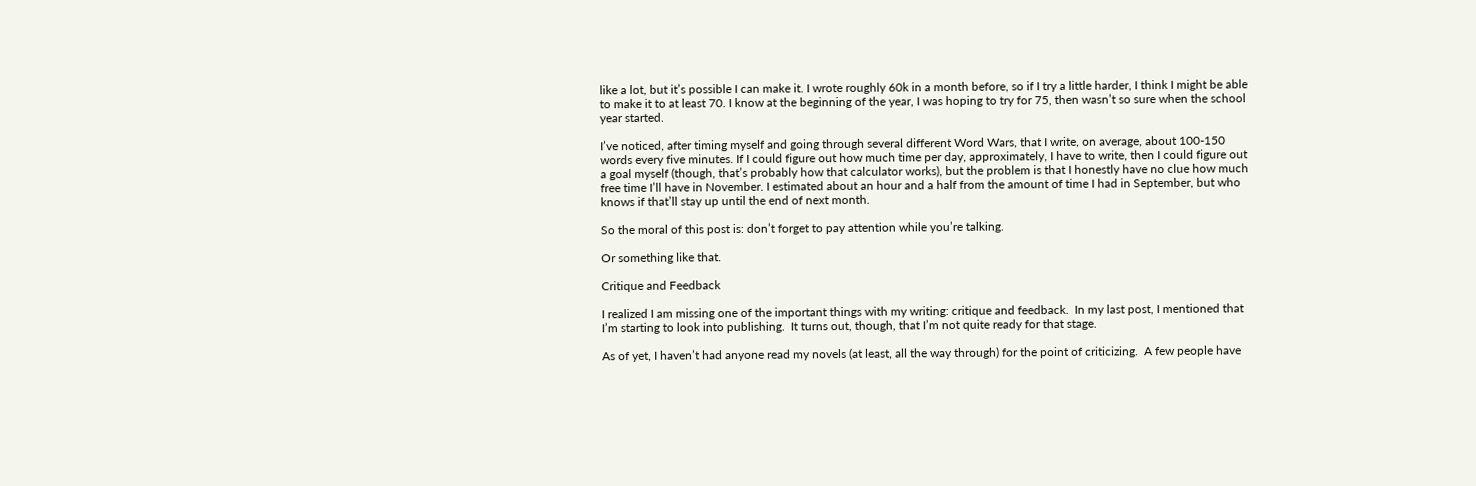like a lot, but it’s possible I can make it. I wrote roughly 60k in a month before, so if I try a little harder, I think I might be able to make it to at least 70. I know at the beginning of the year, I was hoping to try for 75, then wasn’t so sure when the school year started.

I’ve noticed, after timing myself and going through several different Word Wars, that I write, on average, about 100-150 words every five minutes. If I could figure out how much time per day, approximately, I have to write, then I could figure out a goal myself (though, that’s probably how that calculator works), but the problem is that I honestly have no clue how much free time I’ll have in November. I estimated about an hour and a half from the amount of time I had in September, but who knows if that’ll stay up until the end of next month.

So the moral of this post is: don’t forget to pay attention while you’re talking.

Or something like that.

Critique and Feedback

I realized I am missing one of the important things with my writing: critique and feedback.  In my last post, I mentioned that I’m starting to look into publishing.  It turns out, though, that I’m not quite ready for that stage.

As of yet, I haven’t had anyone read my novels (at least, all the way through) for the point of criticizing.  A few people have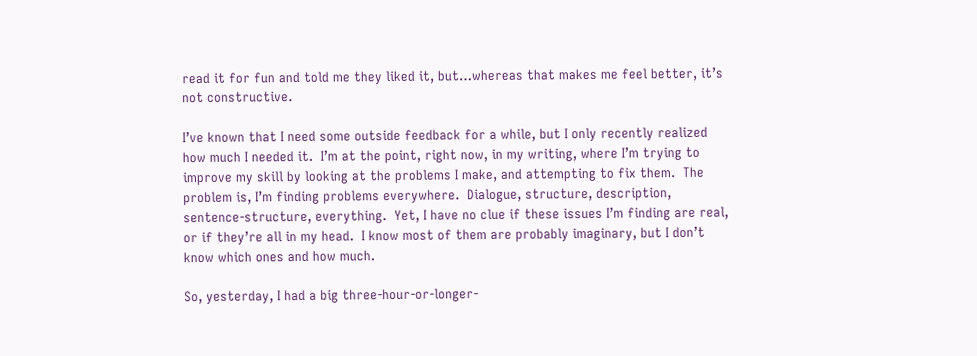read it for fun and told me they liked it, but…whereas that makes me feel better, it’s not constructive.

I’ve known that I need some outside feedback for a while, but I only recently realized how much I needed it.  I’m at the point, right now, in my writing, where I’m trying to improve my skill by looking at the problems I make, and attempting to fix them.  The problem is, I’m finding problems everywhere.  Dialogue, structure, description, sentence-structure, everything.  Yet, I have no clue if these issues I’m finding are real, or if they’re all in my head.  I know most of them are probably imaginary, but I don’t know which ones and how much.

So, yesterday, I had a big three-hour-or-longer-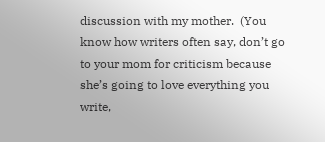discussion with my mother.  (You know how writers often say, don’t go to your mom for criticism because she’s going to love everything you write,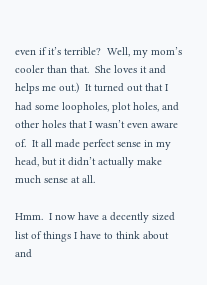even if it’s terrible?  Well, my mom’s cooler than that.  She loves it and helps me out.)  It turned out that I had some loopholes, plot holes, and other holes that I wasn’t even aware of.  It all made perfect sense in my head, but it didn’t actually make much sense at all.

Hmm.  I now have a decently sized list of things I have to think about and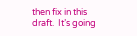then fix in this draft.  It’s going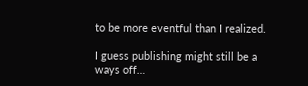to be more eventful than I realized.

I guess publishing might still be a ways off…